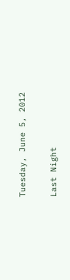Tuesday, June 5, 2012

Last Night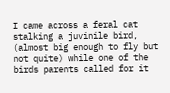I came across a feral cat stalking a juvinile bird, (almost big enough to fly but not quite) while one of the birds parents called for it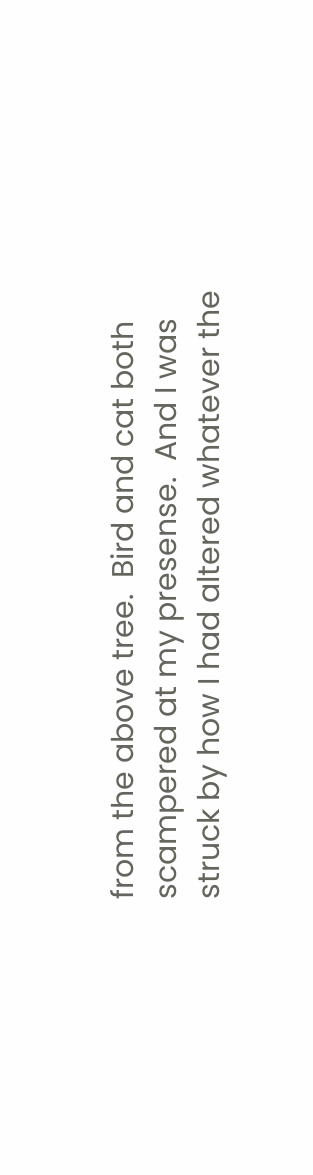from the above tree.  Bird and cat both scampered at my presense.  And I was struck by how I had altered whatever the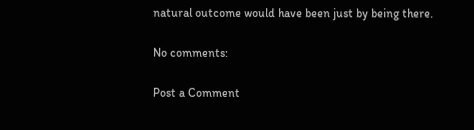natural outcome would have been just by being there.

No comments:

Post a Comment